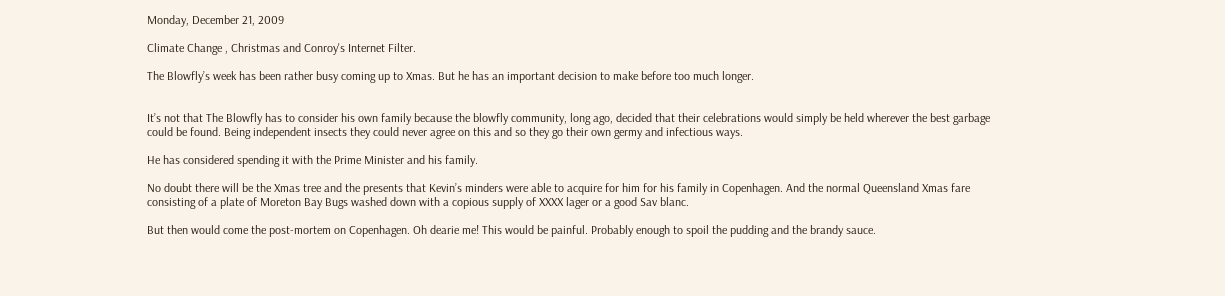Monday, December 21, 2009

Climate Change , Christmas and Conroy's Internet Filter.

The Blowfly’s week has been rather busy coming up to Xmas. But he has an important decision to make before too much longer.


It’s not that The Blowfly has to consider his own family because the blowfly community, long ago, decided that their celebrations would simply be held wherever the best garbage could be found. Being independent insects they could never agree on this and so they go their own germy and infectious ways.

He has considered spending it with the Prime Minister and his family.

No doubt there will be the Xmas tree and the presents that Kevin’s minders were able to acquire for him for his family in Copenhagen. And the normal Queensland Xmas fare consisting of a plate of Moreton Bay Bugs washed down with a copious supply of XXXX lager or a good Sav blanc.

But then would come the post-mortem on Copenhagen. Oh dearie me! This would be painful. Probably enough to spoil the pudding and the brandy sauce.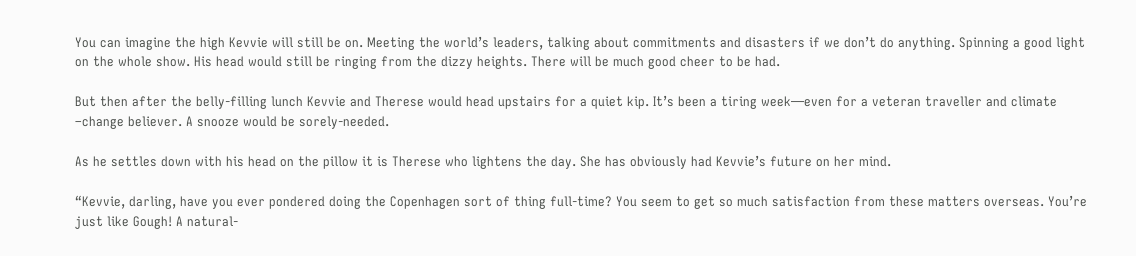You can imagine the high Kevvie will still be on. Meeting the world’s leaders, talking about commitments and disasters if we don’t do anything. Spinning a good light on the whole show. His head would still be ringing from the dizzy heights. There will be much good cheer to be had.

But then after the belly-filling lunch Kevvie and Therese would head upstairs for a quiet kip. It’s been a tiring week—even for a veteran traveller and climate –change believer. A snooze would be sorely-needed.

As he settles down with his head on the pillow it is Therese who lightens the day. She has obviously had Kevvie’s future on her mind.

“Kevvie, darling, have you ever pondered doing the Copenhagen sort of thing full-time? You seem to get so much satisfaction from these matters overseas. You’re just like Gough! A natural-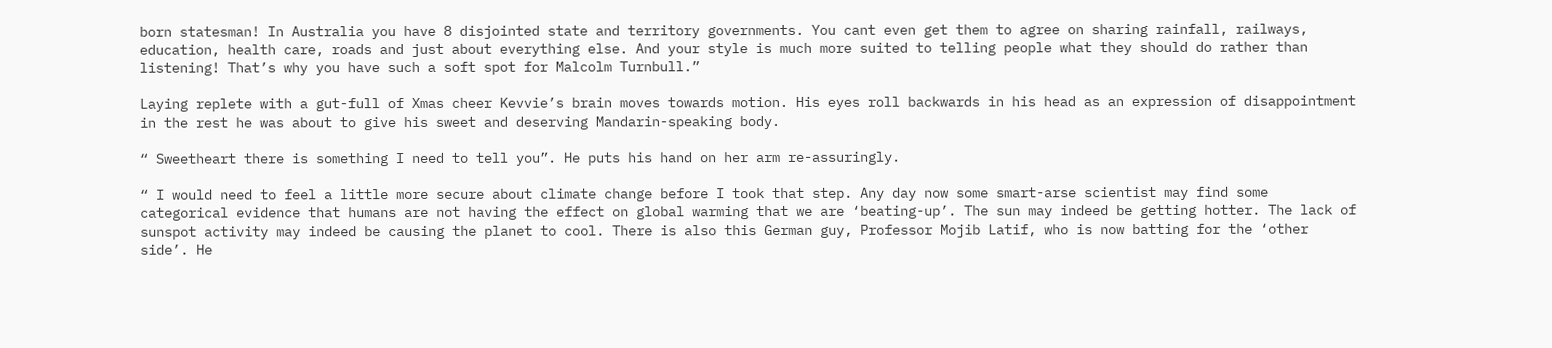born statesman! In Australia you have 8 disjointed state and territory governments. You cant even get them to agree on sharing rainfall, railways, education, health care, roads and just about everything else. And your style is much more suited to telling people what they should do rather than listening! That’s why you have such a soft spot for Malcolm Turnbull.”

Laying replete with a gut-full of Xmas cheer Kevvie’s brain moves towards motion. His eyes roll backwards in his head as an expression of disappointment in the rest he was about to give his sweet and deserving Mandarin-speaking body.

“ Sweetheart there is something I need to tell you”. He puts his hand on her arm re-assuringly.

“ I would need to feel a little more secure about climate change before I took that step. Any day now some smart-arse scientist may find some categorical evidence that humans are not having the effect on global warming that we are ‘beating-up’. The sun may indeed be getting hotter. The lack of sunspot activity may indeed be causing the planet to cool. There is also this German guy, Professor Mojib Latif, who is now batting for the ‘other side’. He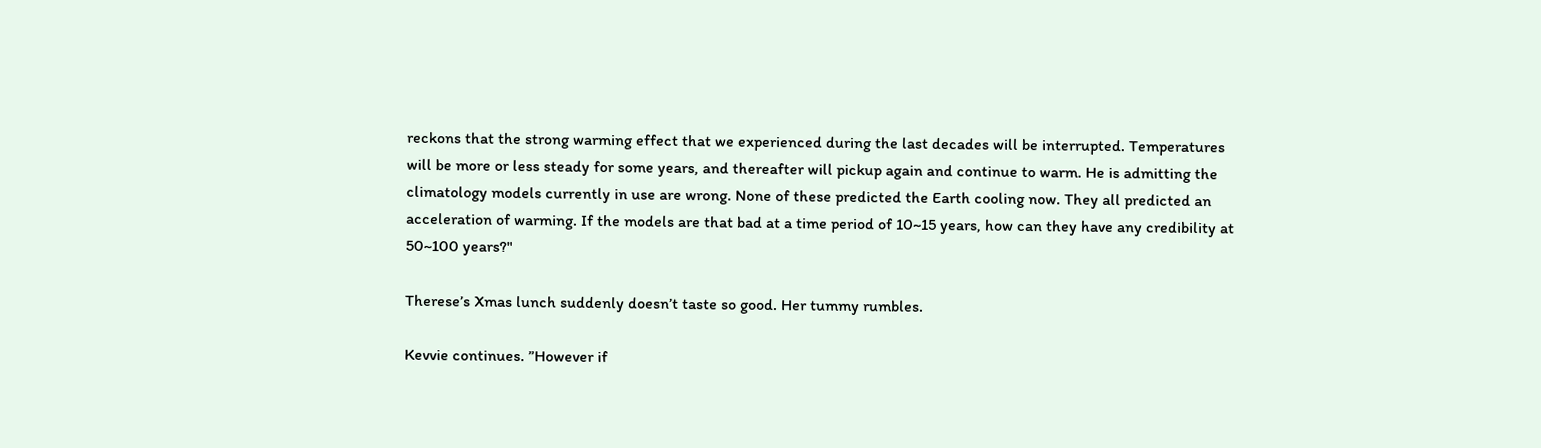reckons that the strong warming effect that we experienced during the last decades will be interrupted. Temperatures will be more or less steady for some years, and thereafter will pickup again and continue to warm. He is admitting the climatology models currently in use are wrong. None of these predicted the Earth cooling now. They all predicted an acceleration of warming. If the models are that bad at a time period of 10~15 years, how can they have any credibility at 50~100 years?"

Therese’s Xmas lunch suddenly doesn’t taste so good. Her tummy rumbles.

Kevvie continues. ”However if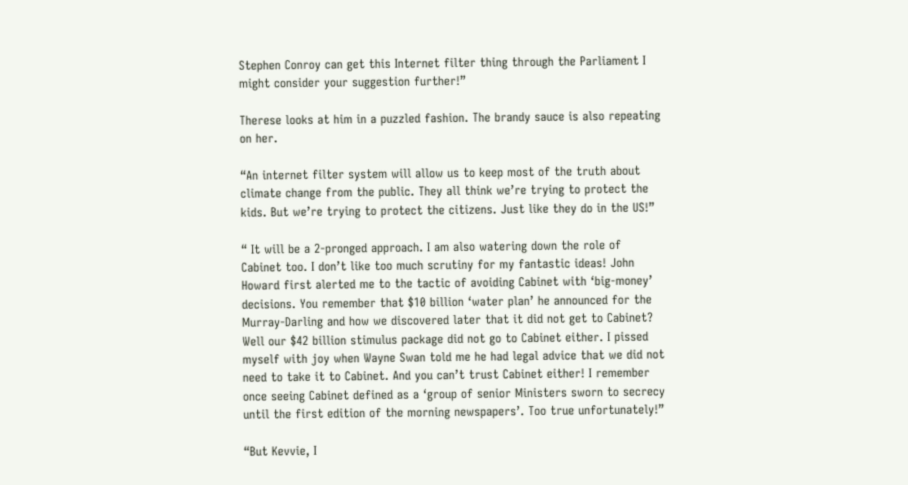Stephen Conroy can get this Internet filter thing through the Parliament I might consider your suggestion further!”

Therese looks at him in a puzzled fashion. The brandy sauce is also repeating on her.

“An internet filter system will allow us to keep most of the truth about climate change from the public. They all think we’re trying to protect the kids. But we’re trying to protect the citizens. Just like they do in the US!”

“ It will be a 2-pronged approach. I am also watering down the role of Cabinet too. I don’t like too much scrutiny for my fantastic ideas! John Howard first alerted me to the tactic of avoiding Cabinet with ‘big-money’ decisions. You remember that $10 billion ‘water plan’ he announced for the Murray-Darling and how we discovered later that it did not get to Cabinet? Well our $42 billion stimulus package did not go to Cabinet either. I pissed myself with joy when Wayne Swan told me he had legal advice that we did not need to take it to Cabinet. And you can’t trust Cabinet either! I remember once seeing Cabinet defined as a ‘group of senior Ministers sworn to secrecy until the first edition of the morning newspapers’. Too true unfortunately!”

“But Kevvie, I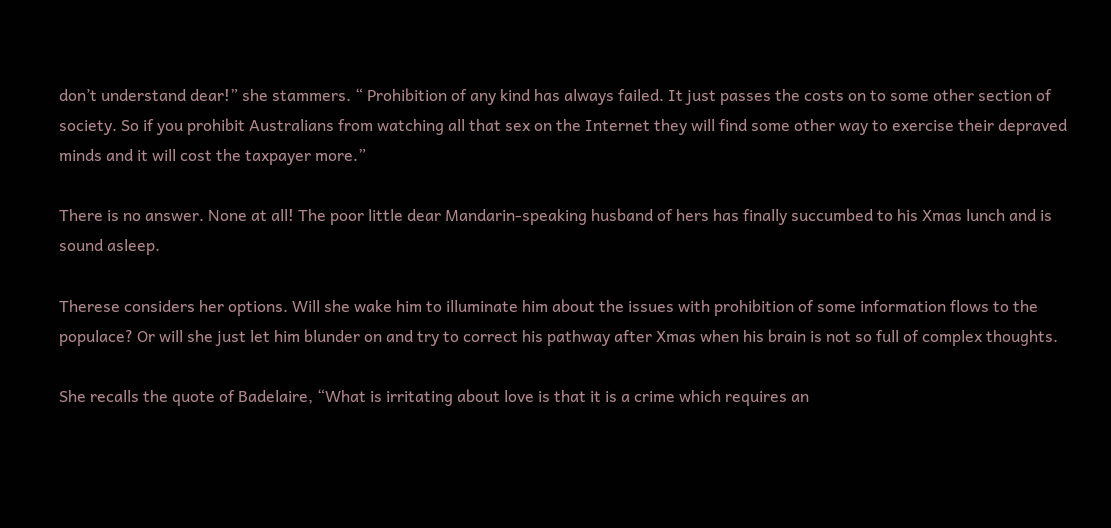don’t understand dear!” she stammers. “ Prohibition of any kind has always failed. It just passes the costs on to some other section of society. So if you prohibit Australians from watching all that sex on the Internet they will find some other way to exercise their depraved minds and it will cost the taxpayer more.”

There is no answer. None at all! The poor little dear Mandarin-speaking husband of hers has finally succumbed to his Xmas lunch and is sound asleep.

Therese considers her options. Will she wake him to illuminate him about the issues with prohibition of some information flows to the populace? Or will she just let him blunder on and try to correct his pathway after Xmas when his brain is not so full of complex thoughts.

She recalls the quote of Badelaire, “What is irritating about love is that it is a crime which requires an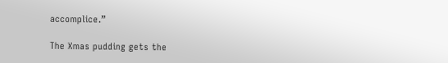accomplice.”

The Xmas pudding gets the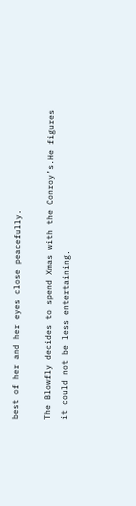best of her and her eyes close peacefully.

The Blowfly decides to spend Xmas with the Conroy’s.He figures it could not be less entertaining.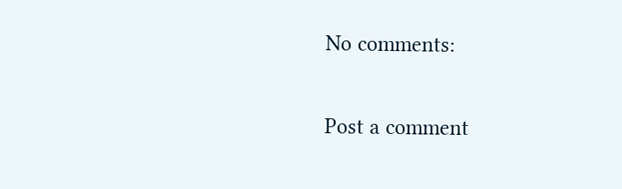No comments:

Post a comment